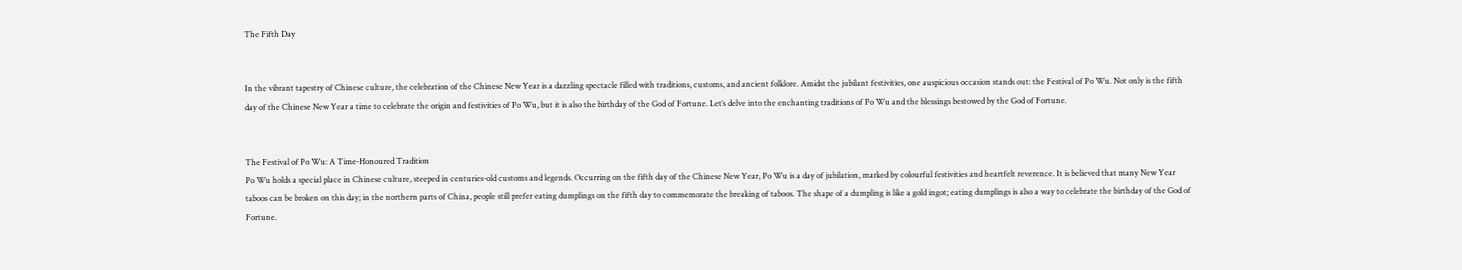The Fifth Day


In the vibrant tapestry of Chinese culture, the celebration of the Chinese New Year is a dazzling spectacle filled with traditions, customs, and ancient folklore. Amidst the jubilant festivities, one auspicious occasion stands out: the Festival of Po Wu. Not only is the fifth day of the Chinese New Year a time to celebrate the origin and festivities of Po Wu, but it is also the birthday of the God of Fortune. Let’s delve into the enchanting traditions of Po Wu and the blessings bestowed by the God of Fortune.


The Festival of Po Wu: A Time-Honoured Tradition
Po Wu holds a special place in Chinese culture, steeped in centuries-old customs and legends. Occurring on the fifth day of the Chinese New Year, Po Wu is a day of jubilation, marked by colourful festivities and heartfelt reverence. It is believed that many New Year taboos can be broken on this day; in the northern parts of China, people still prefer eating dumplings on the fifth day to commemorate the breaking of taboos. The shape of a dumpling is like a gold ingot; eating dumplings is also a way to celebrate the birthday of the God of Fortune.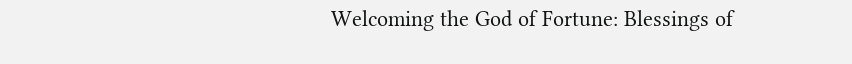Welcoming the God of Fortune: Blessings of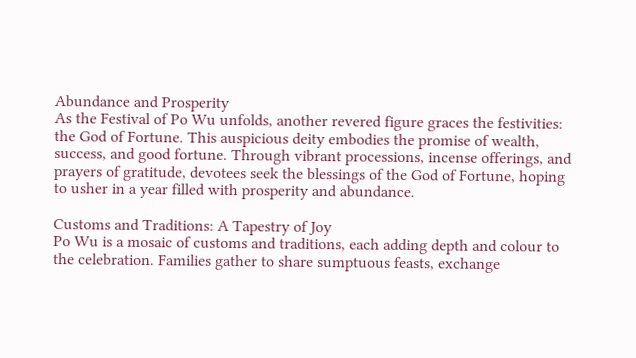Abundance and Prosperity
As the Festival of Po Wu unfolds, another revered figure graces the festivities: the God of Fortune. This auspicious deity embodies the promise of wealth, success, and good fortune. Through vibrant processions, incense offerings, and prayers of gratitude, devotees seek the blessings of the God of Fortune, hoping to usher in a year filled with prosperity and abundance.

Customs and Traditions: A Tapestry of Joy
Po Wu is a mosaic of customs and traditions, each adding depth and colour to the celebration. Families gather to share sumptuous feasts, exchange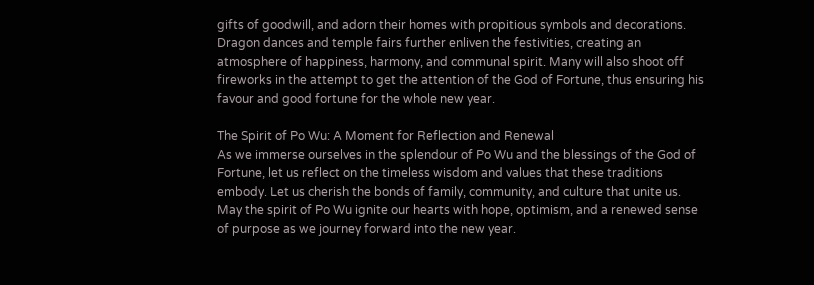gifts of goodwill, and adorn their homes with propitious symbols and decorations. Dragon dances and temple fairs further enliven the festivities, creating an atmosphere of happiness, harmony, and communal spirit. Many will also shoot off fireworks in the attempt to get the attention of the God of Fortune, thus ensuring his favour and good fortune for the whole new year.

The Spirit of Po Wu: A Moment for Reflection and Renewal
As we immerse ourselves in the splendour of Po Wu and the blessings of the God of Fortune, let us reflect on the timeless wisdom and values that these traditions embody. Let us cherish the bonds of family, community, and culture that unite us. May the spirit of Po Wu ignite our hearts with hope, optimism, and a renewed sense of purpose as we journey forward into the new year.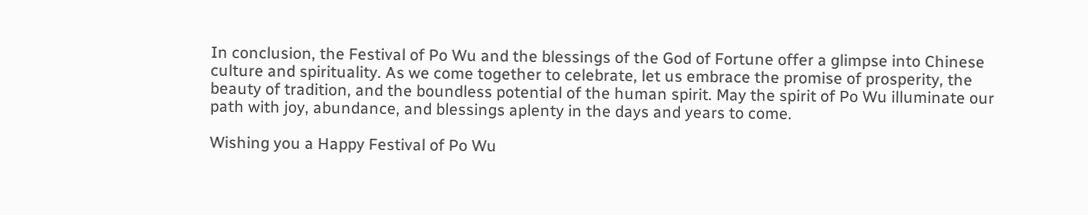In conclusion, the Festival of Po Wu and the blessings of the God of Fortune offer a glimpse into Chinese culture and spirituality. As we come together to celebrate, let us embrace the promise of prosperity, the beauty of tradition, and the boundless potential of the human spirit. May the spirit of Po Wu illuminate our path with joy, abundance, and blessings aplenty in the days and years to come.

Wishing you a Happy Festival of Po Wu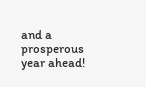and a prosperous year ahead!